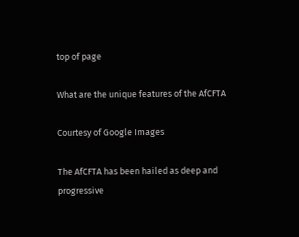top of page

What are the unique features of the AfCFTA

Courtesy of Google Images

The AfCFTA has been hailed as deep and progressive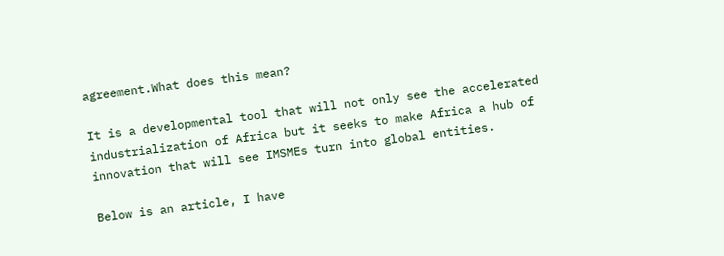agreement.What does this mean?

It is a developmental tool that will not only see the accelerated industrialization of Africa but it seeks to make Africa a hub of innovation that will see IMSMEs turn into global entities.

Below is an article, I have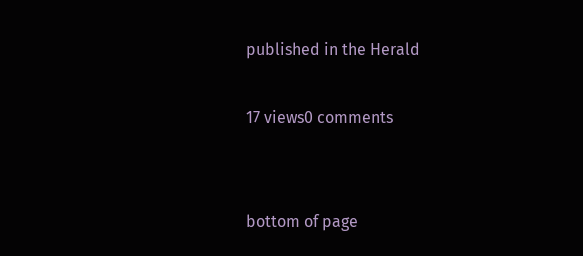published in the Herald

17 views0 comments


bottom of page